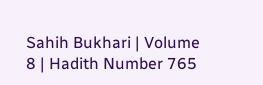Sahih Bukhari | Volume 8 | Hadith Number 765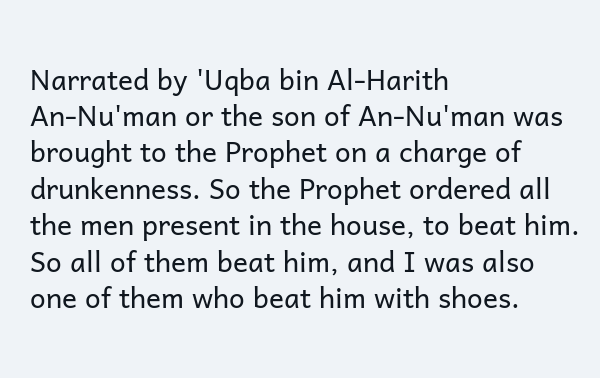Narrated by 'Uqba bin Al-Harith
An-Nu'man or the son of An-Nu'man was brought to the Prophet on a charge of drunkenness. So the Prophet ordered all the men present in the house, to beat him. So all of them beat him, and I was also one of them who beat him with shoes.